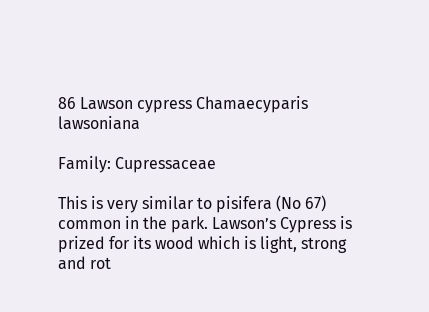86 Lawson cypress Chamaecyparis lawsoniana

Family: Cupressaceae

This is very similar to pisifera (No 67) common in the park. Lawson’s Cypress is prized for its wood which is light, strong and rot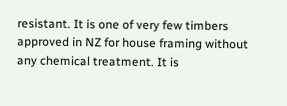resistant. It is one of very few timbers approved in NZ for house framing without any chemical treatment. It is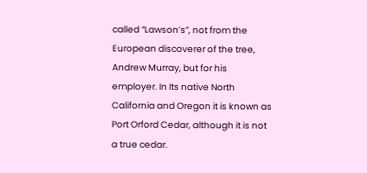called “Lawson’s”, not from the European discoverer of the tree, Andrew Murray, but for his employer. In Its native North California and Oregon it is known as Port Orford Cedar, although it is not a true cedar.